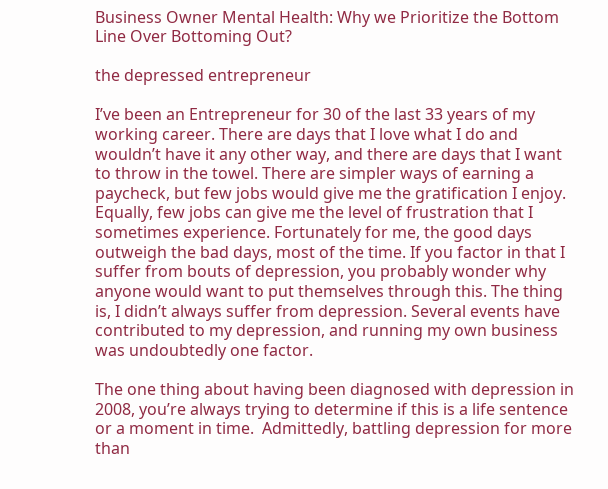Business Owner Mental Health: Why we Prioritize the Bottom Line Over Bottoming Out?

the depressed entrepreneur

I’ve been an Entrepreneur for 30 of the last 33 years of my working career. There are days that I love what I do and wouldn’t have it any other way, and there are days that I want to throw in the towel. There are simpler ways of earning a paycheck, but few jobs would give me the gratification I enjoy. Equally, few jobs can give me the level of frustration that I sometimes experience. Fortunately for me, the good days outweigh the bad days, most of the time. If you factor in that I suffer from bouts of depression, you probably wonder why anyone would want to put themselves through this. The thing is, I didn’t always suffer from depression. Several events have contributed to my depression, and running my own business was undoubtedly one factor.

The one thing about having been diagnosed with depression in 2008, you’re always trying to determine if this is a life sentence or a moment in time.  Admittedly, battling depression for more than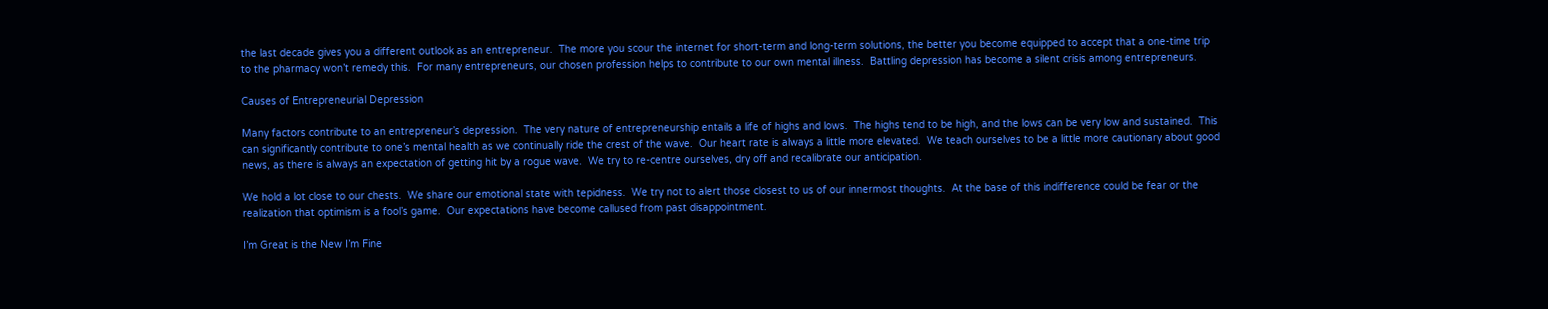the last decade gives you a different outlook as an entrepreneur.  The more you scour the internet for short-term and long-term solutions, the better you become equipped to accept that a one-time trip to the pharmacy won’t remedy this.  For many entrepreneurs, our chosen profession helps to contribute to our own mental illness.  Battling depression has become a silent crisis among entrepreneurs.

Causes of Entrepreneurial Depression

Many factors contribute to an entrepreneur’s depression.  The very nature of entrepreneurship entails a life of highs and lows.  The highs tend to be high, and the lows can be very low and sustained.  This can significantly contribute to one’s mental health as we continually ride the crest of the wave.  Our heart rate is always a little more elevated.  We teach ourselves to be a little more cautionary about good news, as there is always an expectation of getting hit by a rogue wave.  We try to re-centre ourselves, dry off and recalibrate our anticipation.

We hold a lot close to our chests.  We share our emotional state with tepidness.  We try not to alert those closest to us of our innermost thoughts.  At the base of this indifference could be fear or the realization that optimism is a fool’s game.  Our expectations have become callused from past disappointment.

I’m Great is the New I’m Fine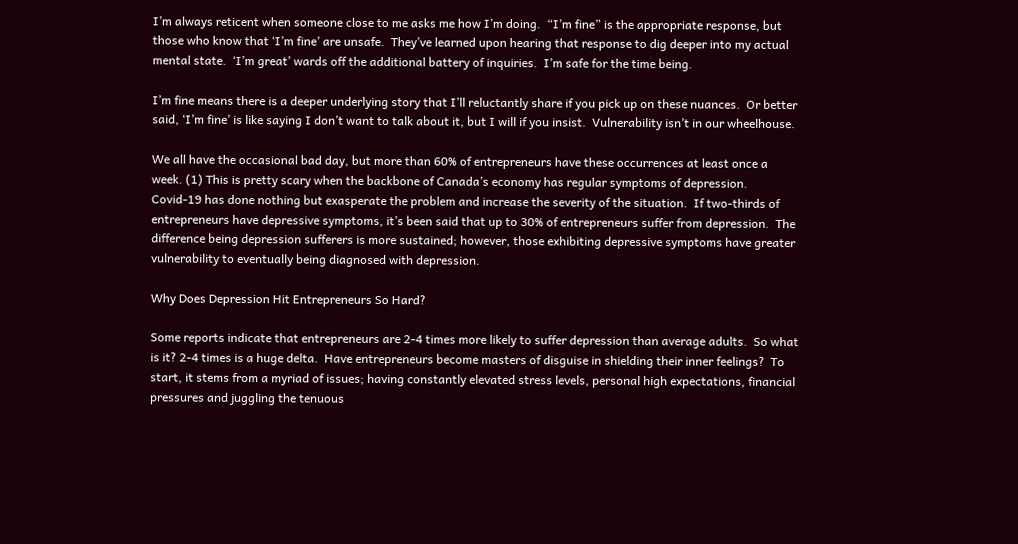I’m always reticent when someone close to me asks me how I’m doing.  “I’m fine” is the appropriate response, but those who know that ‘I’m fine’ are unsafe.  They’ve learned upon hearing that response to dig deeper into my actual mental state.  ‘I’m great’ wards off the additional battery of inquiries.  I’m safe for the time being.

I’m fine means there is a deeper underlying story that I’ll reluctantly share if you pick up on these nuances.  Or better said, ‘I’m fine’ is like saying I don’t want to talk about it, but I will if you insist.  Vulnerability isn’t in our wheelhouse.

We all have the occasional bad day, but more than 60% of entrepreneurs have these occurrences at least once a week. (1) This is pretty scary when the backbone of Canada’s economy has regular symptoms of depression.  Covid-19 has done nothing but exasperate the problem and increase the severity of the situation.  If two-thirds of entrepreneurs have depressive symptoms, it’s been said that up to 30% of entrepreneurs suffer from depression.  The difference being depression sufferers is more sustained; however, those exhibiting depressive symptoms have greater vulnerability to eventually being diagnosed with depression.

Why Does Depression Hit Entrepreneurs So Hard?

Some reports indicate that entrepreneurs are 2-4 times more likely to suffer depression than average adults.  So what is it? 2-4 times is a huge delta.  Have entrepreneurs become masters of disguise in shielding their inner feelings?  To start, it stems from a myriad of issues; having constantly elevated stress levels, personal high expectations, financial pressures and juggling the tenuous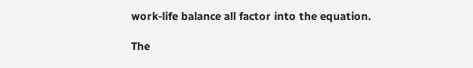work-life balance all factor into the equation.

The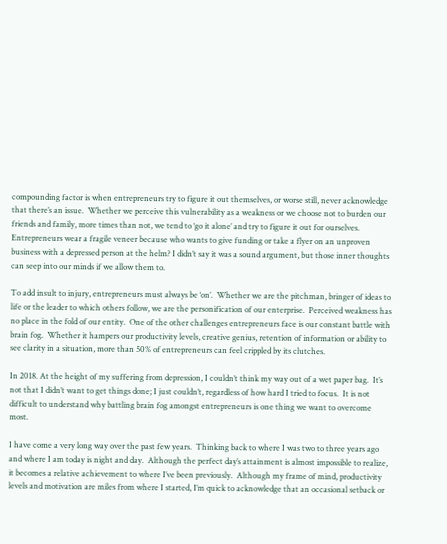compounding factor is when entrepreneurs try to figure it out themselves, or worse still, never acknowledge that there’s an issue.  Whether we perceive this vulnerability as a weakness or we choose not to burden our friends and family, more times than not, we tend to ‘go it alone’ and try to figure it out for ourselves.  Entrepreneurs wear a fragile veneer because who wants to give funding or take a flyer on an unproven business with a depressed person at the helm? I didn’t say it was a sound argument, but those inner thoughts can seep into our minds if we allow them to.

To add insult to injury, entrepreneurs must always be ‘on’.  Whether we are the pitchman, bringer of ideas to life or the leader to which others follow, we are the personification of our enterprise.  Perceived weakness has no place in the fold of our entity.  One of the other challenges entrepreneurs face is our constant battle with brain fog.  Whether it hampers our productivity levels, creative genius, retention of information or ability to see clarity in a situation, more than 50% of entrepreneurs can feel crippled by its clutches.

In 2018. At the height of my suffering from depression, I couldn’t think my way out of a wet paper bag.  It’s not that I didn’t want to get things done; I just couldn’t, regardless of how hard I tried to focus.  It is not difficult to understand why battling brain fog amongst entrepreneurs is one thing we want to overcome most.

I have come a very long way over the past few years.  Thinking back to where I was two to three years ago and where I am today is night and day.  Although the perfect day’s attainment is almost impossible to realize, it becomes a relative achievement to where I’ve been previously.  Although my frame of mind, productivity levels and motivation are miles from where I started, I’m quick to acknowledge that an occasional setback or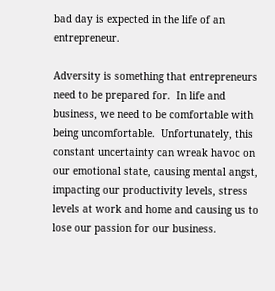bad day is expected in the life of an entrepreneur.

Adversity is something that entrepreneurs need to be prepared for.  In life and business, we need to be comfortable with being uncomfortable.  Unfortunately, this constant uncertainty can wreak havoc on our emotional state, causing mental angst, impacting our productivity levels, stress levels at work and home and causing us to lose our passion for our business.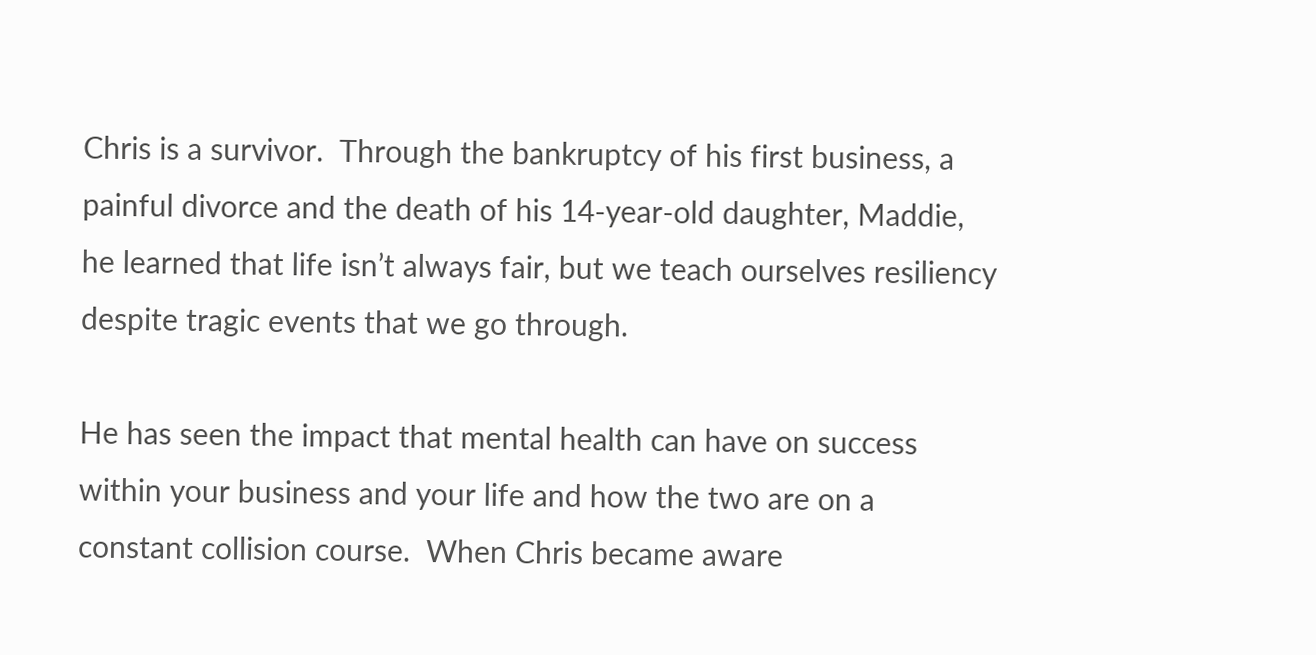Chris is a survivor.  Through the bankruptcy of his first business, a painful divorce and the death of his 14-year-old daughter, Maddie, he learned that life isn’t always fair, but we teach ourselves resiliency despite tragic events that we go through.

He has seen the impact that mental health can have on success within your business and your life and how the two are on a constant collision course.  When Chris became aware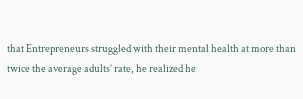that Entrepreneurs struggled with their mental health at more than twice the average adults’ rate, he realized he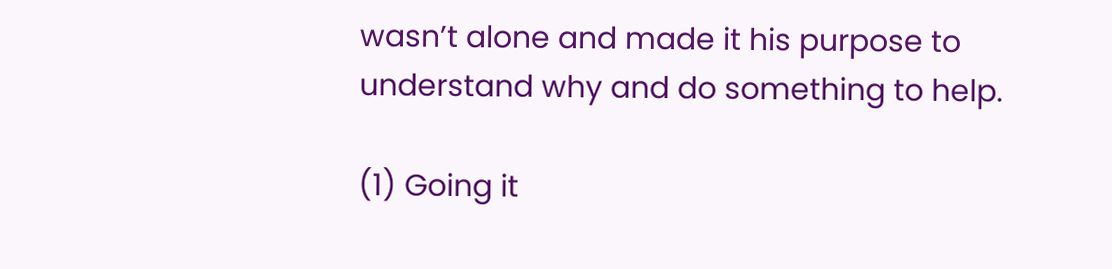wasn’t alone and made it his purpose to understand why and do something to help.

(1) Going it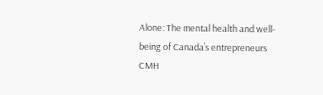Alone: The mental health and well-being of Canada’s entrepreneurs CMH